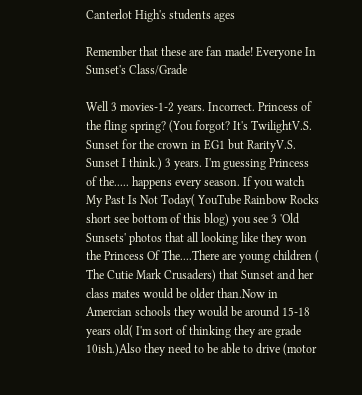Canterlot High's students ages

Remember that these are fan made! Everyone In Sunset's Class/Grade

Well 3 movies-1-2 years. Incorrect. Princess of the fling spring? (You forgot? It's TwilightV.S. Sunset for the crown in EG1 but RarityV.S. Sunset I think.) 3 years. I'm guessing Princess of the..... happens every season. If you watch My Past Is Not Today( YouTube Rainbow Rocks short see bottom of this blog) you see 3 'Old Sunsets' photos that all looking like they won the Princess Of The....There are young children ( The Cutie Mark Crusaders) that Sunset and her class mates would be older than.Now in Amercian schools they would be around 15-18 years old( I'm sort of thinking they are grade 10ish.)Also they need to be able to drive (motor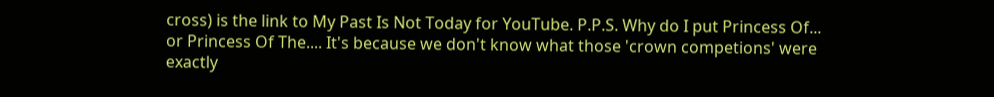cross) is the link to My Past Is Not Today for YouTube. P.P.S. Why do I put Princess Of... or Princess Of The.... It's because we don't know what those 'crown competions' were exactly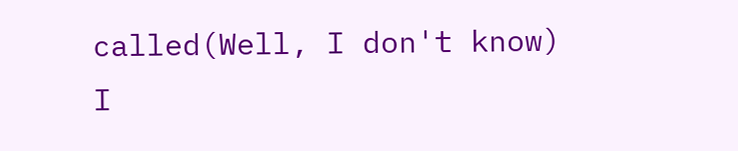called(Well, I don't know) I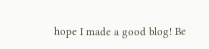hope I made a good blog! Be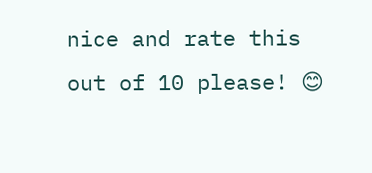nice and rate this out of 10 please! 😊